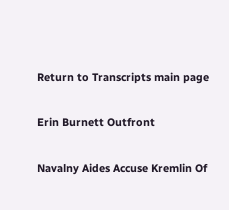Return to Transcripts main page

Erin Burnett Outfront

Navalny Aides Accuse Kremlin Of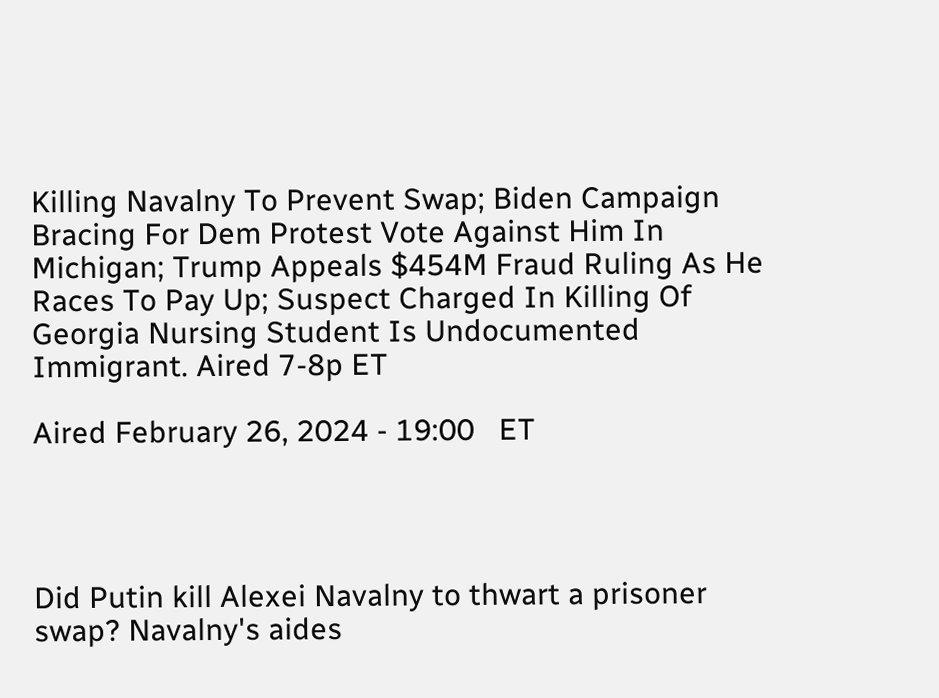Killing Navalny To Prevent Swap; Biden Campaign Bracing For Dem Protest Vote Against Him In Michigan; Trump Appeals $454M Fraud Ruling As He Races To Pay Up; Suspect Charged In Killing Of Georgia Nursing Student Is Undocumented Immigrant. Aired 7-8p ET

Aired February 26, 2024 - 19:00   ET




Did Putin kill Alexei Navalny to thwart a prisoner swap? Navalny's aides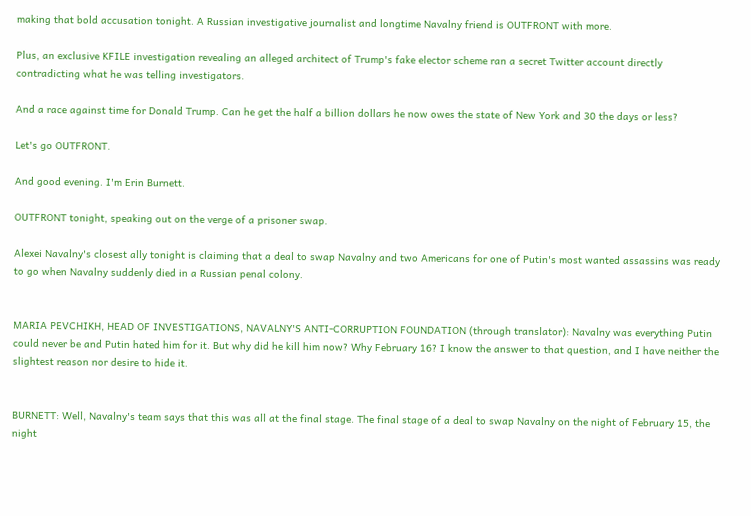making that bold accusation tonight. A Russian investigative journalist and longtime Navalny friend is OUTFRONT with more.

Plus, an exclusive KFILE investigation revealing an alleged architect of Trump's fake elector scheme ran a secret Twitter account directly contradicting what he was telling investigators.

And a race against time for Donald Trump. Can he get the half a billion dollars he now owes the state of New York and 30 the days or less?

Let's go OUTFRONT.

And good evening. I'm Erin Burnett.

OUTFRONT tonight, speaking out on the verge of a prisoner swap.

Alexei Navalny's closest ally tonight is claiming that a deal to swap Navalny and two Americans for one of Putin's most wanted assassins was ready to go when Navalny suddenly died in a Russian penal colony.


MARIA PEVCHIKH, HEAD OF INVESTIGATIONS, NAVALNY'S ANTI-CORRUPTION FOUNDATION (through translator): Navalny was everything Putin could never be and Putin hated him for it. But why did he kill him now? Why February 16? I know the answer to that question, and I have neither the slightest reason nor desire to hide it.


BURNETT: Well, Navalny's team says that this was all at the final stage. The final stage of a deal to swap Navalny on the night of February 15, the night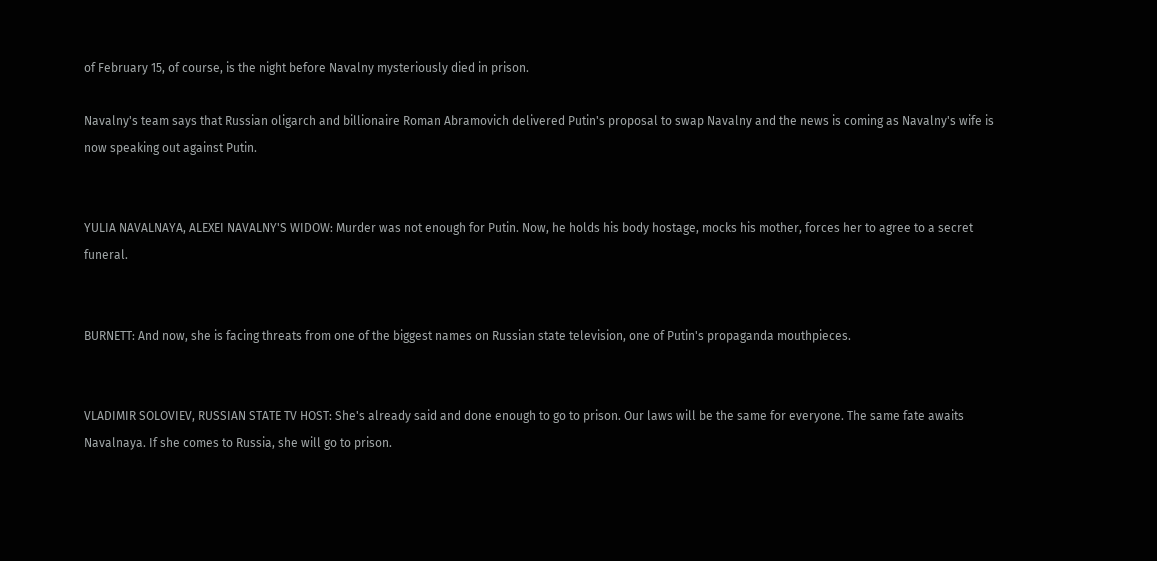of February 15, of course, is the night before Navalny mysteriously died in prison.

Navalny's team says that Russian oligarch and billionaire Roman Abramovich delivered Putin's proposal to swap Navalny and the news is coming as Navalny's wife is now speaking out against Putin.


YULIA NAVALNAYA, ALEXEI NAVALNY'S WIDOW: Murder was not enough for Putin. Now, he holds his body hostage, mocks his mother, forces her to agree to a secret funeral.


BURNETT: And now, she is facing threats from one of the biggest names on Russian state television, one of Putin's propaganda mouthpieces.


VLADIMIR SOLOVIEV, RUSSIAN STATE TV HOST: She's already said and done enough to go to prison. Our laws will be the same for everyone. The same fate awaits Navalnaya. If she comes to Russia, she will go to prison.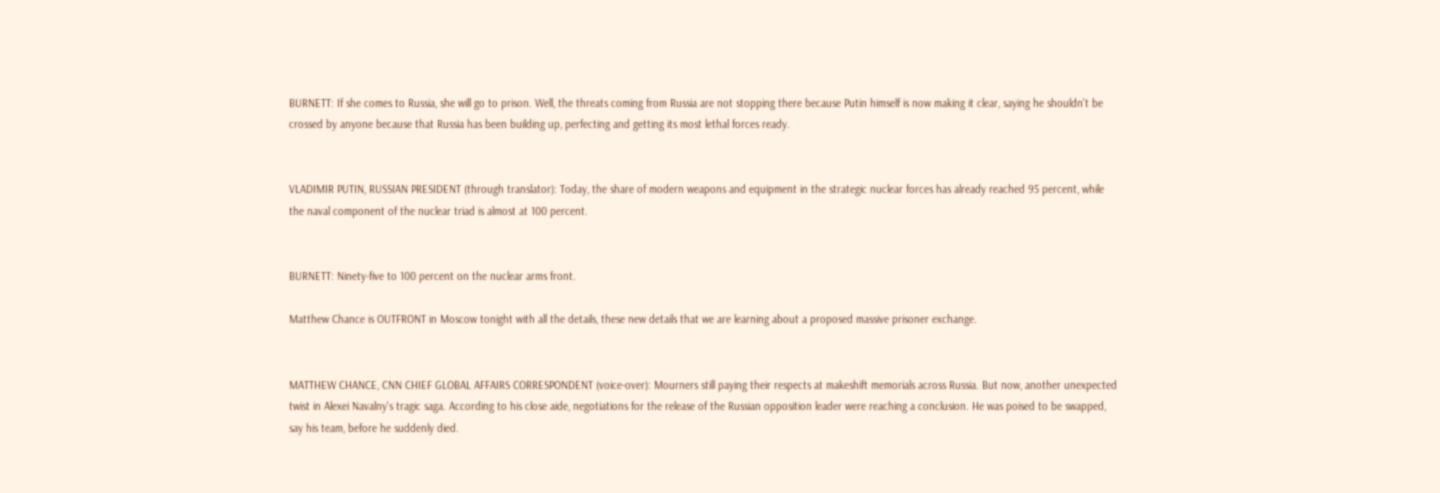BURNETT: If she comes to Russia, she will go to prison. Well, the threats coming from Russia are not stopping there because Putin himself is now making it clear, saying he shouldn't be crossed by anyone because that Russia has been building up, perfecting and getting its most lethal forces ready.


VLADIMIR PUTIN, RUSSIAN PRESIDENT (through translator): Today, the share of modern weapons and equipment in the strategic nuclear forces has already reached 95 percent, while the naval component of the nuclear triad is almost at 100 percent.


BURNETT: Ninety-five to 100 percent on the nuclear arms front.

Matthew Chance is OUTFRONT in Moscow tonight with all the details, these new details that we are learning about a proposed massive prisoner exchange.


MATTHEW CHANCE, CNN CHIEF GLOBAL AFFAIRS CORRESPONDENT (voice-over): Mourners still paying their respects at makeshift memorials across Russia. But now, another unexpected twist in Alexei Navalny's tragic saga. According to his close aide, negotiations for the release of the Russian opposition leader were reaching a conclusion. He was poised to be swapped, say his team, before he suddenly died.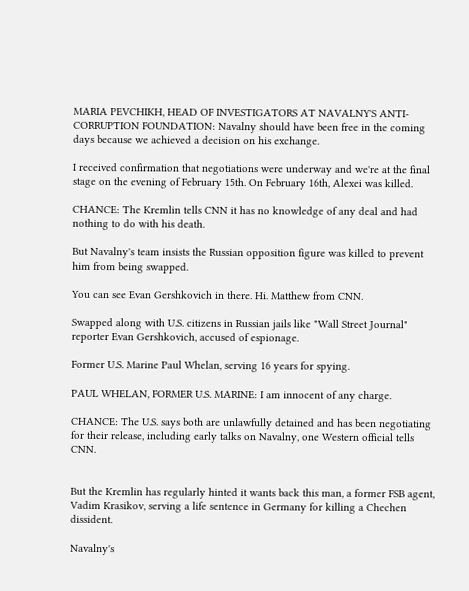MARIA PEVCHIKH, HEAD OF INVESTIGATORS AT NAVALNY'S ANTI-CORRUPTION FOUNDATION: Navalny should have been free in the coming days because we achieved a decision on his exchange.

I received confirmation that negotiations were underway and we're at the final stage on the evening of February 15th. On February 16th, Alexei was killed.

CHANCE: The Kremlin tells CNN it has no knowledge of any deal and had nothing to do with his death.

But Navalny's team insists the Russian opposition figure was killed to prevent him from being swapped.

You can see Evan Gershkovich in there. Hi. Matthew from CNN.

Swapped along with U.S. citizens in Russian jails like "Wall Street Journal" reporter Evan Gershkovich, accused of espionage.

Former U.S. Marine Paul Whelan, serving 16 years for spying.

PAUL WHELAN, FORMER U.S. MARINE: I am innocent of any charge.

CHANCE: The U.S. says both are unlawfully detained and has been negotiating for their release, including early talks on Navalny, one Western official tells CNN.


But the Kremlin has regularly hinted it wants back this man, a former FSB agent, Vadim Krasikov, serving a life sentence in Germany for killing a Chechen dissident.

Navalny's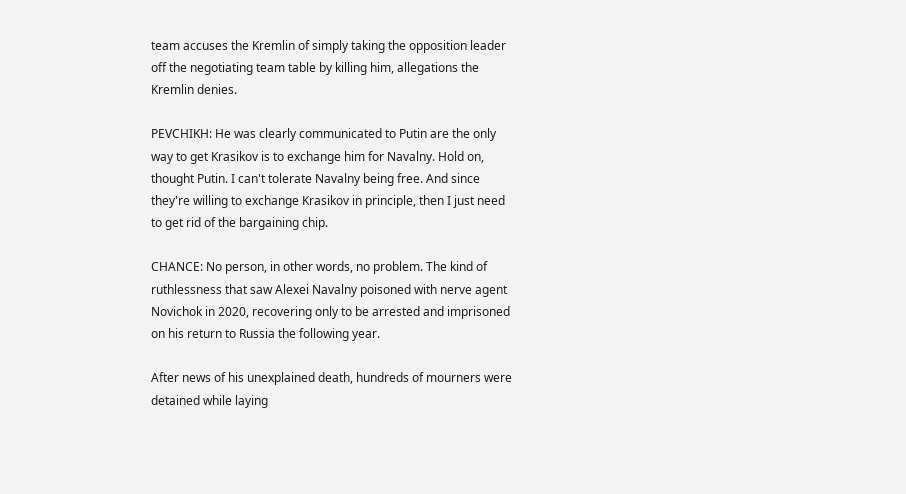team accuses the Kremlin of simply taking the opposition leader off the negotiating team table by killing him, allegations the Kremlin denies.

PEVCHIKH: He was clearly communicated to Putin are the only way to get Krasikov is to exchange him for Navalny. Hold on, thought Putin. I can't tolerate Navalny being free. And since they're willing to exchange Krasikov in principle, then I just need to get rid of the bargaining chip.

CHANCE: No person, in other words, no problem. The kind of ruthlessness that saw Alexei Navalny poisoned with nerve agent Novichok in 2020, recovering only to be arrested and imprisoned on his return to Russia the following year.

After news of his unexplained death, hundreds of mourners were detained while laying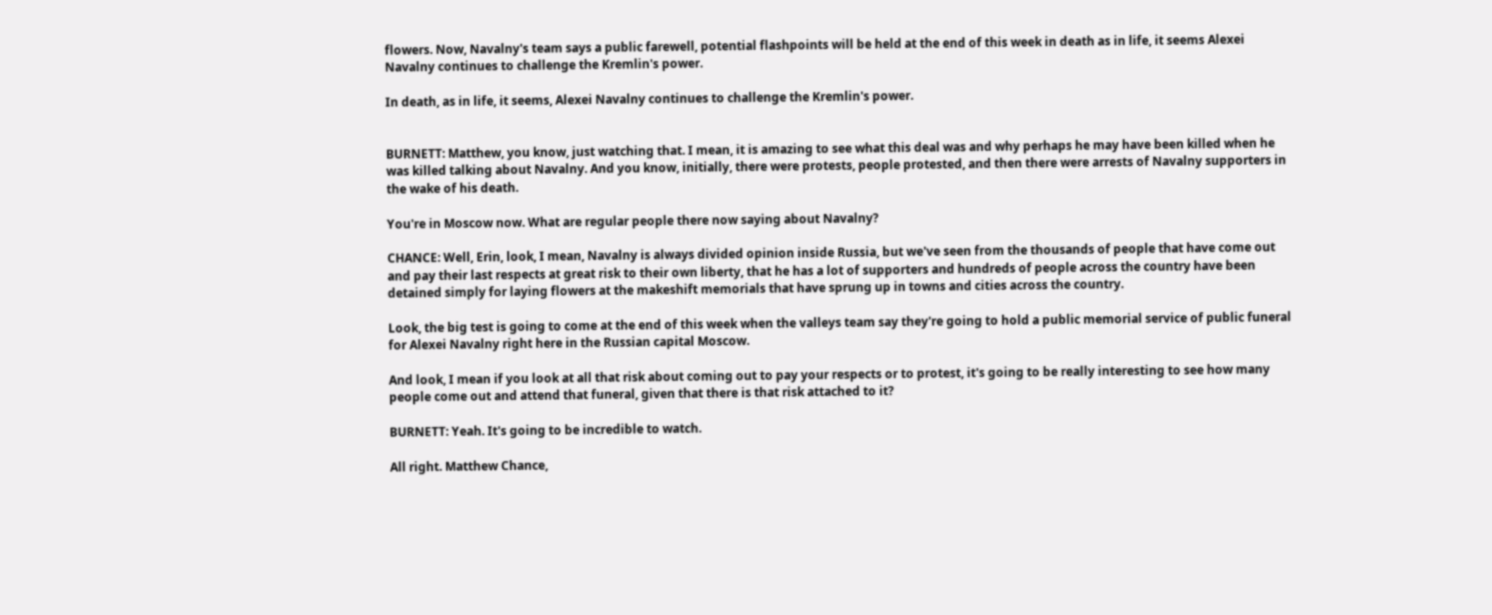flowers. Now, Navalny's team says a public farewell, potential flashpoints will be held at the end of this week in death as in life, it seems Alexei Navalny continues to challenge the Kremlin's power.

In death, as in life, it seems, Alexei Navalny continues to challenge the Kremlin's power.


BURNETT: Matthew, you know, just watching that. I mean, it is amazing to see what this deal was and why perhaps he may have been killed when he was killed talking about Navalny. And you know, initially, there were protests, people protested, and then there were arrests of Navalny supporters in the wake of his death.

You're in Moscow now. What are regular people there now saying about Navalny?

CHANCE: Well, Erin, look, I mean, Navalny is always divided opinion inside Russia, but we've seen from the thousands of people that have come out and pay their last respects at great risk to their own liberty, that he has a lot of supporters and hundreds of people across the country have been detained simply for laying flowers at the makeshift memorials that have sprung up in towns and cities across the country.

Look, the big test is going to come at the end of this week when the valleys team say they're going to hold a public memorial service of public funeral for Alexei Navalny right here in the Russian capital Moscow.

And look, I mean if you look at all that risk about coming out to pay your respects or to protest, it's going to be really interesting to see how many people come out and attend that funeral, given that there is that risk attached to it?

BURNETT: Yeah. It's going to be incredible to watch.

All right. Matthew Chance,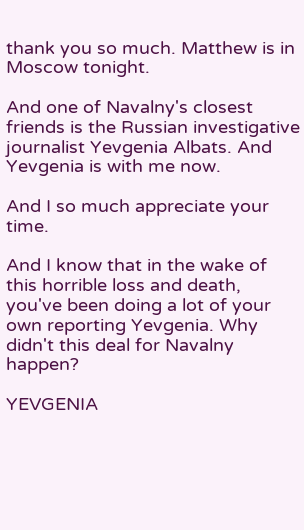thank you so much. Matthew is in Moscow tonight.

And one of Navalny's closest friends is the Russian investigative journalist Yevgenia Albats. And Yevgenia is with me now.

And I so much appreciate your time.

And I know that in the wake of this horrible loss and death, you've been doing a lot of your own reporting Yevgenia. Why didn't this deal for Navalny happen?

YEVGENIA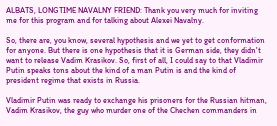ALBATS, LONGTIME NAVALNY FRIEND: Thank you very much for inviting me for this program and for talking about Alexei Navalny.

So, there are, you know, several hypothesis and we yet to get conformation for anyone. But there is one hypothesis that it is German side, they didn't want to release Vadim Krasikov. So, first of all, I could say to that Vladimir Putin speaks tons about the kind of a man Putin is and the kind of president regime that exists in Russia.

Vladimir Putin was ready to exchange his prisoners for the Russian hitman, Vadim Krasikov, the guy who murder one of the Chechen commanders in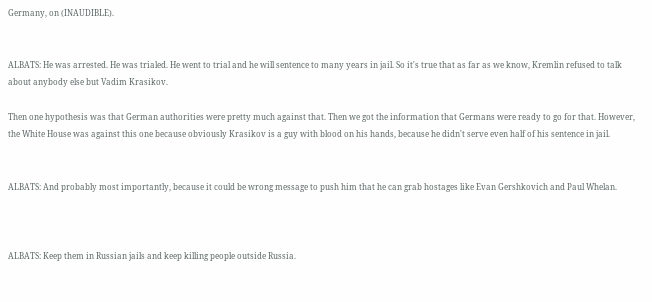Germany, on (INAUDIBLE).


ALBATS: He was arrested. He was trialed. He went to trial and he will sentence to many years in jail. So it's true that as far as we know, Kremlin refused to talk about anybody else but Vadim Krasikov.

Then one hypothesis was that German authorities were pretty much against that. Then we got the information that Germans were ready to go for that. However, the White House was against this one because obviously Krasikov is a guy with blood on his hands, because he didn't serve even half of his sentence in jail.


ALBATS: And probably most importantly, because it could be wrong message to push him that he can grab hostages like Evan Gershkovich and Paul Whelan.



ALBATS: Keep them in Russian jails and keep killing people outside Russia.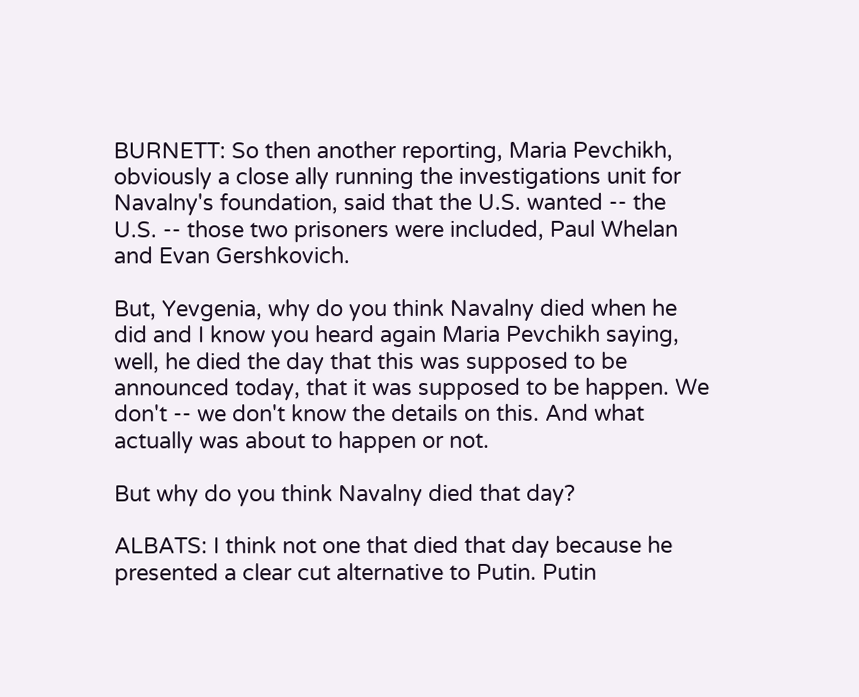BURNETT: So then another reporting, Maria Pevchikh, obviously a close ally running the investigations unit for Navalny's foundation, said that the U.S. wanted -- the U.S. -- those two prisoners were included, Paul Whelan and Evan Gershkovich.

But, Yevgenia, why do you think Navalny died when he did and I know you heard again Maria Pevchikh saying, well, he died the day that this was supposed to be announced today, that it was supposed to be happen. We don't -- we don't know the details on this. And what actually was about to happen or not.

But why do you think Navalny died that day?

ALBATS: I think not one that died that day because he presented a clear cut alternative to Putin. Putin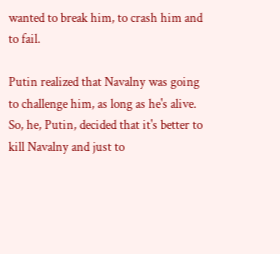wanted to break him, to crash him and to fail.

Putin realized that Navalny was going to challenge him, as long as he's alive. So, he, Putin, decided that it's better to kill Navalny and just to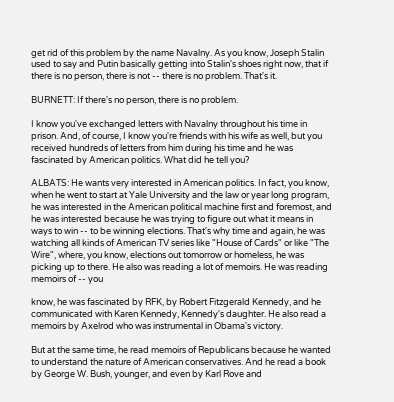get rid of this problem by the name Navalny. As you know, Joseph Stalin used to say and Putin basically getting into Stalin's shoes right now, that if there is no person, there is not -- there is no problem. That's it.

BURNETT: If there's no person, there is no problem.

I know you've exchanged letters with Navalny throughout his time in prison. And, of course, I know you're friends with his wife as well, but you received hundreds of letters from him during his time and he was fascinated by American politics. What did he tell you?

ALBATS: He wants very interested in American politics. In fact, you know, when he went to start at Yale University and the law or year long program, he was interested in the American political machine first and foremost, and he was interested because he was trying to figure out what it means in ways to win -- to be winning elections. That's why time and again, he was watching all kinds of American TV series like "House of Cards" or like "The Wire", where, you know, elections out tomorrow or homeless, he was picking up to there. He also was reading a lot of memoirs. He was reading memoirs of -- you

know, he was fascinated by RFK, by Robert Fitzgerald Kennedy, and he communicated with Karen Kennedy, Kennedy's daughter. He also read a memoirs by Axelrod who was instrumental in Obama's victory.

But at the same time, he read memoirs of Republicans because he wanted to understand the nature of American conservatives. And he read a book by George W. Bush, younger, and even by Karl Rove and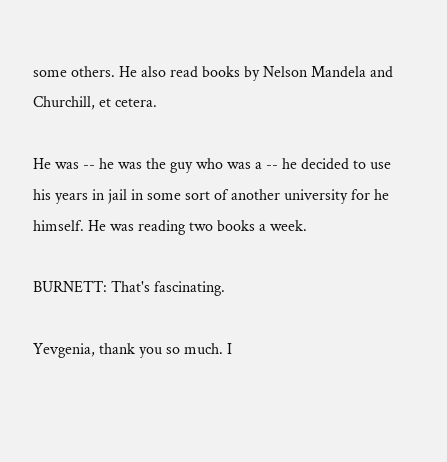some others. He also read books by Nelson Mandela and Churchill, et cetera.

He was -- he was the guy who was a -- he decided to use his years in jail in some sort of another university for he himself. He was reading two books a week.

BURNETT: That's fascinating.

Yevgenia, thank you so much. I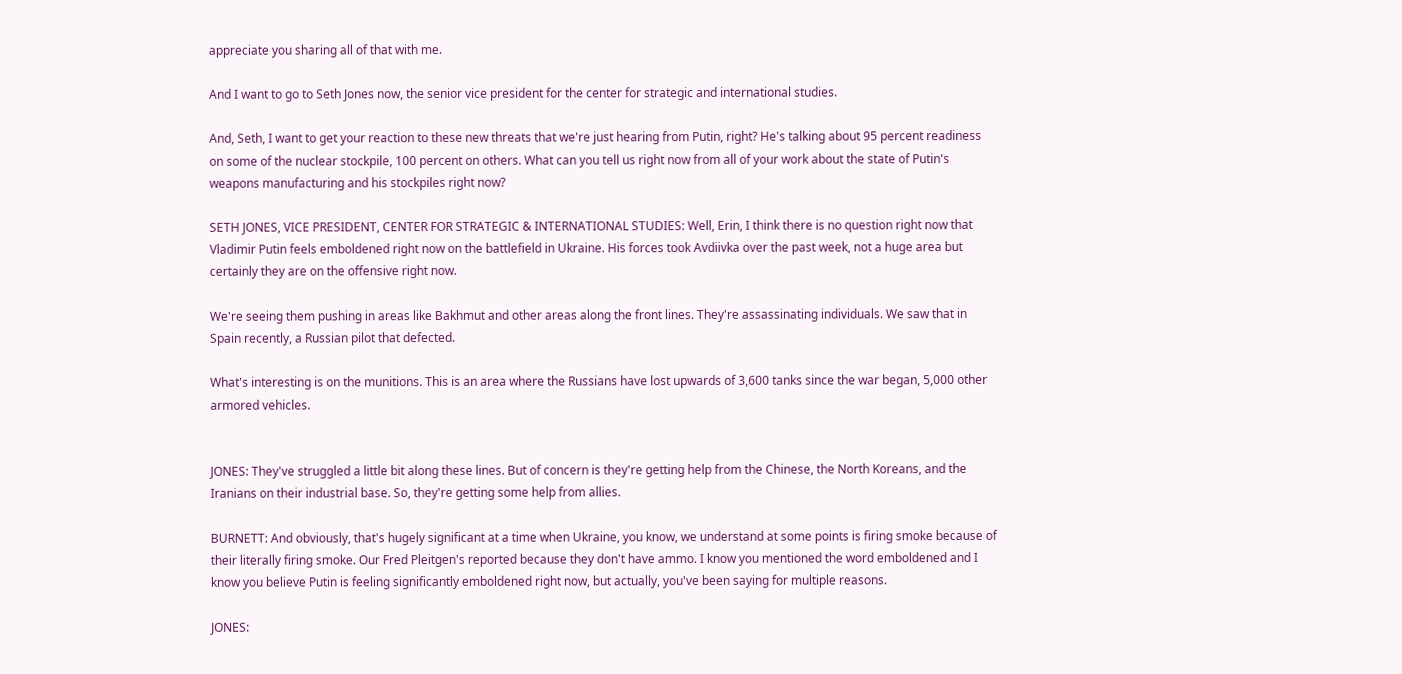appreciate you sharing all of that with me.

And I want to go to Seth Jones now, the senior vice president for the center for strategic and international studies.

And, Seth, I want to get your reaction to these new threats that we're just hearing from Putin, right? He's talking about 95 percent readiness on some of the nuclear stockpile, 100 percent on others. What can you tell us right now from all of your work about the state of Putin's weapons manufacturing and his stockpiles right now?

SETH JONES, VICE PRESIDENT, CENTER FOR STRATEGIC & INTERNATIONAL STUDIES: Well, Erin, I think there is no question right now that Vladimir Putin feels emboldened right now on the battlefield in Ukraine. His forces took Avdiivka over the past week, not a huge area but certainly they are on the offensive right now.

We're seeing them pushing in areas like Bakhmut and other areas along the front lines. They're assassinating individuals. We saw that in Spain recently, a Russian pilot that defected.

What's interesting is on the munitions. This is an area where the Russians have lost upwards of 3,600 tanks since the war began, 5,000 other armored vehicles.


JONES: They've struggled a little bit along these lines. But of concern is they're getting help from the Chinese, the North Koreans, and the Iranians on their industrial base. So, they're getting some help from allies.

BURNETT: And obviously, that's hugely significant at a time when Ukraine, you know, we understand at some points is firing smoke because of their literally firing smoke. Our Fred Pleitgen's reported because they don't have ammo. I know you mentioned the word emboldened and I know you believe Putin is feeling significantly emboldened right now, but actually, you've been saying for multiple reasons.

JONES: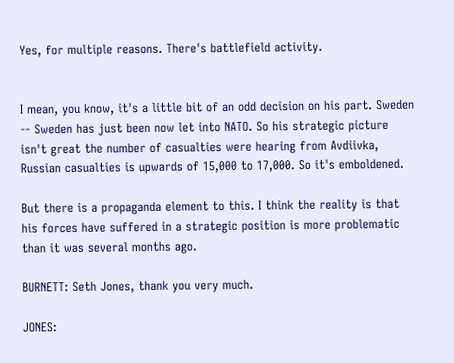Yes, for multiple reasons. There's battlefield activity.


I mean, you know, it's a little bit of an odd decision on his part. Sweden -- Sweden has just been now let into NATO. So his strategic picture isn't great the number of casualties were hearing from Avdiivka, Russian casualties is upwards of 15,000 to 17,000. So it's emboldened.

But there is a propaganda element to this. I think the reality is that his forces have suffered in a strategic position is more problematic than it was several months ago.

BURNETT: Seth Jones, thank you very much.

JONES: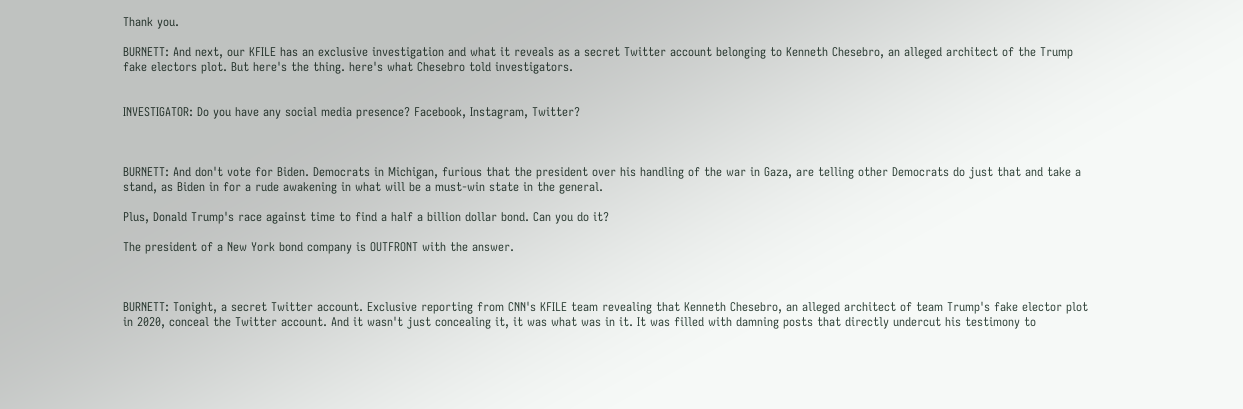Thank you.

BURNETT: And next, our KFILE has an exclusive investigation and what it reveals as a secret Twitter account belonging to Kenneth Chesebro, an alleged architect of the Trump fake electors plot. But here's the thing. here's what Chesebro told investigators.


INVESTIGATOR: Do you have any social media presence? Facebook, Instagram, Twitter?



BURNETT: And don't vote for Biden. Democrats in Michigan, furious that the president over his handling of the war in Gaza, are telling other Democrats do just that and take a stand, as Biden in for a rude awakening in what will be a must-win state in the general.

Plus, Donald Trump's race against time to find a half a billion dollar bond. Can you do it?

The president of a New York bond company is OUTFRONT with the answer.



BURNETT: Tonight, a secret Twitter account. Exclusive reporting from CNN's KFILE team revealing that Kenneth Chesebro, an alleged architect of team Trump's fake elector plot in 2020, conceal the Twitter account. And it wasn't just concealing it, it was what was in it. It was filled with damning posts that directly undercut his testimony to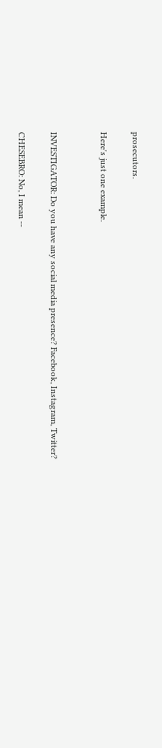prosecutors.

Here's just one example.


INVESTIGATOR: Do you have any social media presence? Facebook, Instagram, Twitter?

CHESEBRO: No, I mean --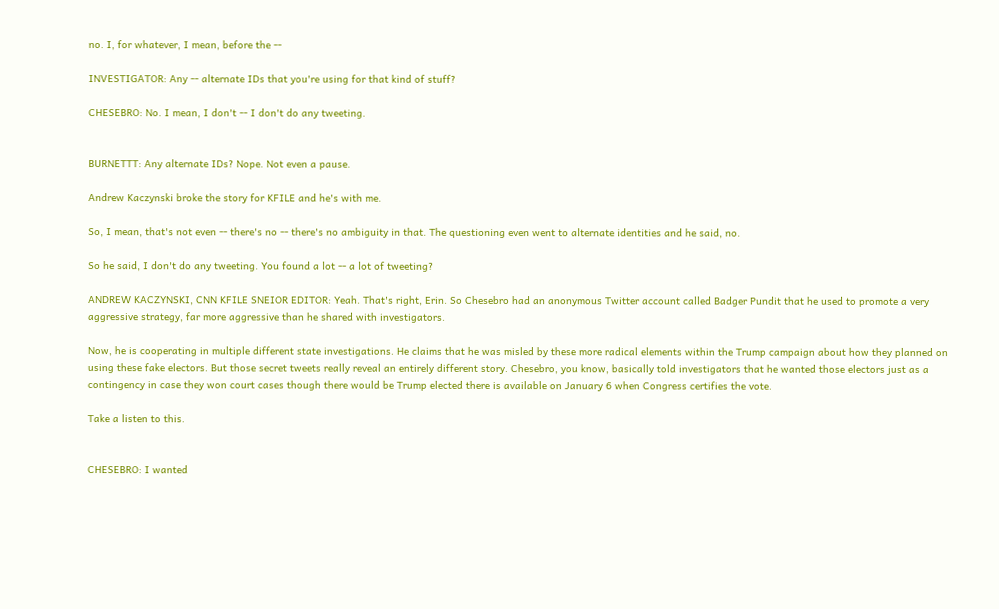no. I, for whatever, I mean, before the --

INVESTIGATOR: Any -- alternate IDs that you're using for that kind of stuff?

CHESEBRO: No. I mean, I don't -- I don't do any tweeting.


BURNETTT: Any alternate IDs? Nope. Not even a pause.

Andrew Kaczynski broke the story for KFILE and he's with me.

So, I mean, that's not even -- there's no -- there's no ambiguity in that. The questioning even went to alternate identities and he said, no.

So he said, I don't do any tweeting. You found a lot -- a lot of tweeting?

ANDREW KACZYNSKI, CNN KFILE SNEIOR EDITOR: Yeah. That's right, Erin. So Chesebro had an anonymous Twitter account called Badger Pundit that he used to promote a very aggressive strategy, far more aggressive than he shared with investigators.

Now, he is cooperating in multiple different state investigations. He claims that he was misled by these more radical elements within the Trump campaign about how they planned on using these fake electors. But those secret tweets really reveal an entirely different story. Chesebro, you know, basically told investigators that he wanted those electors just as a contingency in case they won court cases though there would be Trump elected there is available on January 6 when Congress certifies the vote.

Take a listen to this.


CHESEBRO: I wanted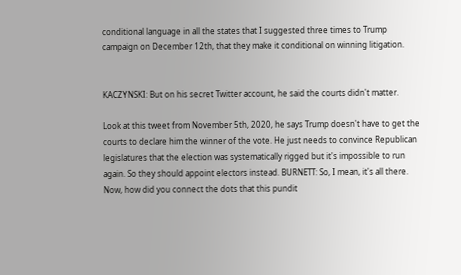conditional language in all the states that I suggested three times to Trump campaign on December 12th, that they make it conditional on winning litigation.


KACZYNSKI: But on his secret Twitter account, he said the courts didn't matter.

Look at this tweet from November 5th, 2020, he says Trump doesn't have to get the courts to declare him the winner of the vote. He just needs to convince Republican legislatures that the election was systematically rigged but it's impossible to run again. So they should appoint electors instead. BURNETT: So, I mean, it's all there. Now, how did you connect the dots that this pundit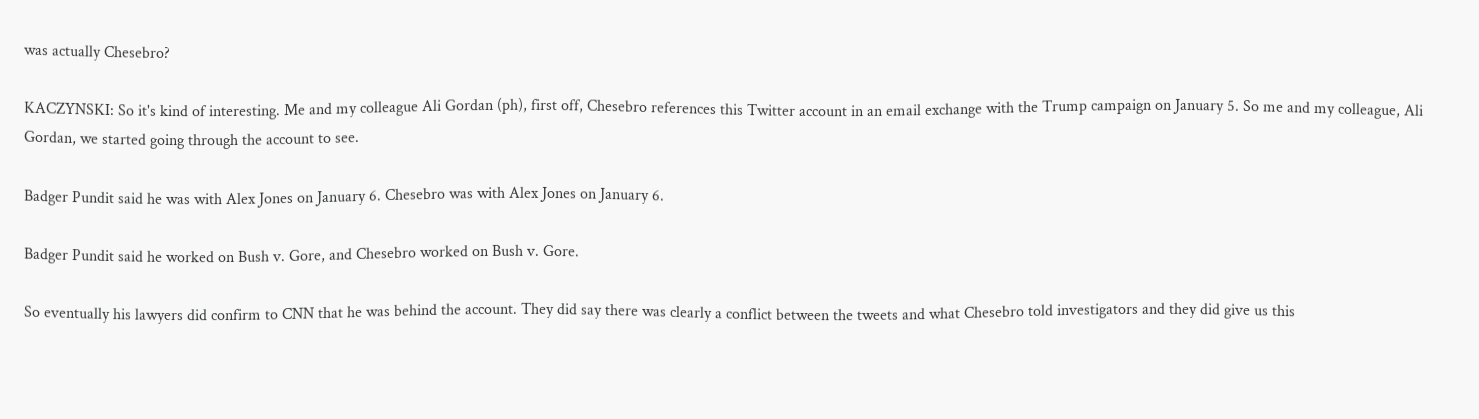was actually Chesebro?

KACZYNSKI: So it's kind of interesting. Me and my colleague Ali Gordan (ph), first off, Chesebro references this Twitter account in an email exchange with the Trump campaign on January 5. So me and my colleague, Ali Gordan, we started going through the account to see.

Badger Pundit said he was with Alex Jones on January 6. Chesebro was with Alex Jones on January 6.

Badger Pundit said he worked on Bush v. Gore, and Chesebro worked on Bush v. Gore.

So eventually his lawyers did confirm to CNN that he was behind the account. They did say there was clearly a conflict between the tweets and what Chesebro told investigators and they did give us this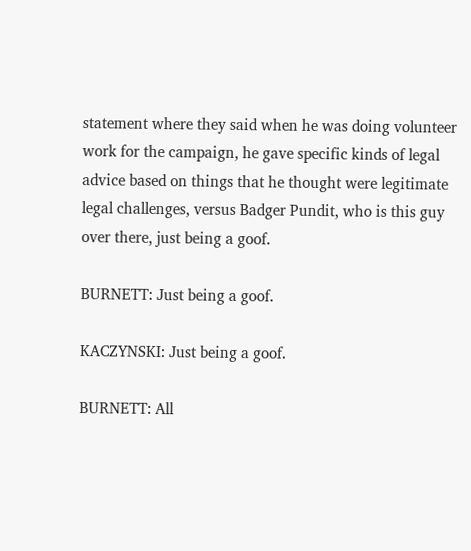statement where they said when he was doing volunteer work for the campaign, he gave specific kinds of legal advice based on things that he thought were legitimate legal challenges, versus Badger Pundit, who is this guy over there, just being a goof.

BURNETT: Just being a goof.

KACZYNSKI: Just being a goof.

BURNETT: All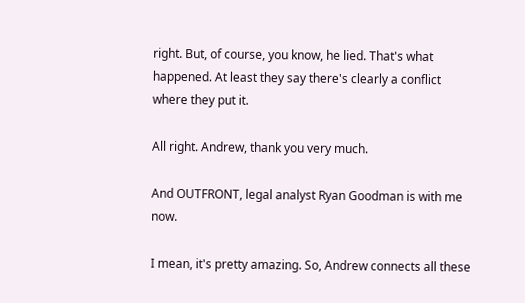right. But, of course, you know, he lied. That's what happened. At least they say there's clearly a conflict where they put it.

All right. Andrew, thank you very much.

And OUTFRONT, legal analyst Ryan Goodman is with me now.

I mean, it's pretty amazing. So, Andrew connects all these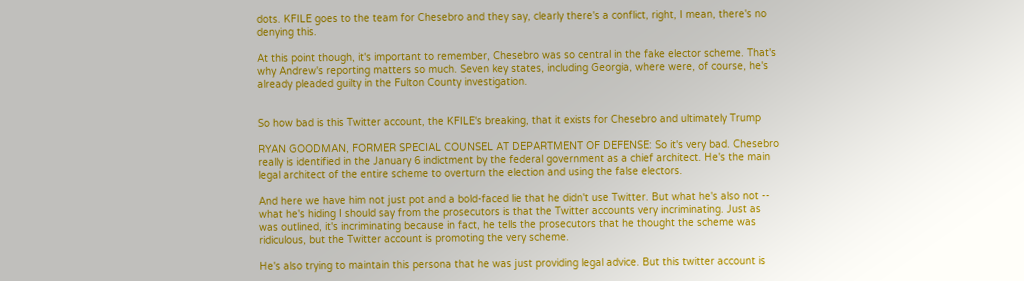dots. KFILE goes to the team for Chesebro and they say, clearly there's a conflict, right, I mean, there's no denying this.

At this point though, it's important to remember, Chesebro was so central in the fake elector scheme. That's why Andrew's reporting matters so much. Seven key states, including Georgia, where were, of course, he's already pleaded guilty in the Fulton County investigation.


So how bad is this Twitter account, the KFILE's breaking, that it exists for Chesebro and ultimately Trump

RYAN GOODMAN, FORMER SPECIAL COUNSEL AT DEPARTMENT OF DEFENSE: So it's very bad. Chesebro really is identified in the January 6 indictment by the federal government as a chief architect. He's the main legal architect of the entire scheme to overturn the election and using the false electors.

And here we have him not just pot and a bold-faced lie that he didn't use Twitter. But what he's also not -- what he's hiding I should say from the prosecutors is that the Twitter accounts very incriminating. Just as was outlined, it's incriminating because in fact, he tells the prosecutors that he thought the scheme was ridiculous, but the Twitter account is promoting the very scheme.

He's also trying to maintain this persona that he was just providing legal advice. But this twitter account is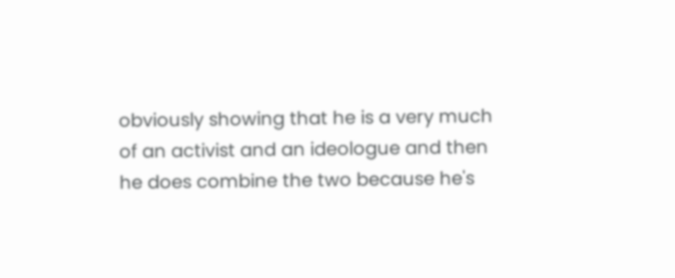obviously showing that he is a very much of an activist and an ideologue and then he does combine the two because he's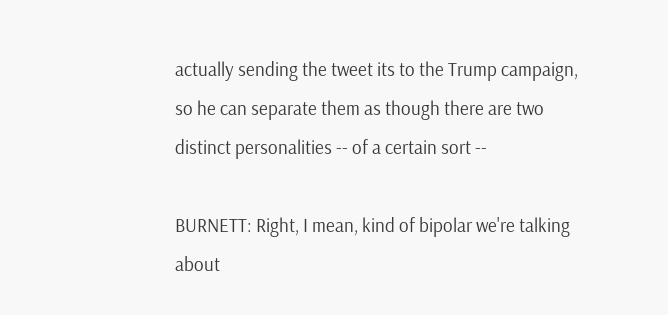actually sending the tweet its to the Trump campaign, so he can separate them as though there are two distinct personalities -- of a certain sort --

BURNETT: Right, I mean, kind of bipolar we're talking about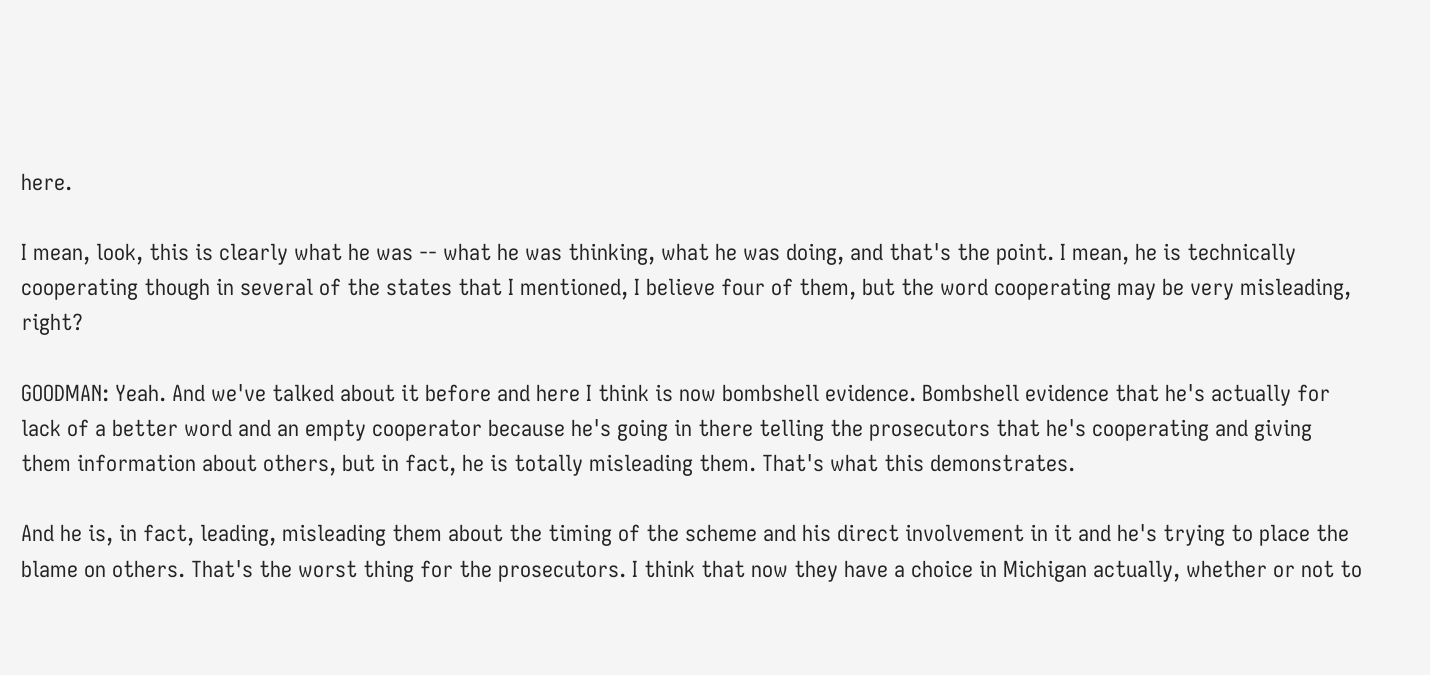here.

I mean, look, this is clearly what he was -- what he was thinking, what he was doing, and that's the point. I mean, he is technically cooperating though in several of the states that I mentioned, I believe four of them, but the word cooperating may be very misleading, right?

GOODMAN: Yeah. And we've talked about it before and here I think is now bombshell evidence. Bombshell evidence that he's actually for lack of a better word and an empty cooperator because he's going in there telling the prosecutors that he's cooperating and giving them information about others, but in fact, he is totally misleading them. That's what this demonstrates.

And he is, in fact, leading, misleading them about the timing of the scheme and his direct involvement in it and he's trying to place the blame on others. That's the worst thing for the prosecutors. I think that now they have a choice in Michigan actually, whether or not to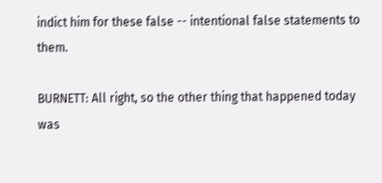indict him for these false -- intentional false statements to them.

BURNETT: All right, so the other thing that happened today was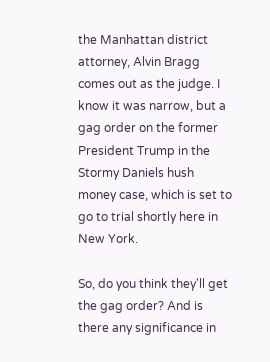the Manhattan district attorney, Alvin Bragg comes out as the judge. I know it was narrow, but a gag order on the former President Trump in the Stormy Daniels hush money case, which is set to go to trial shortly here in New York.

So, do you think they'll get the gag order? And is there any significance in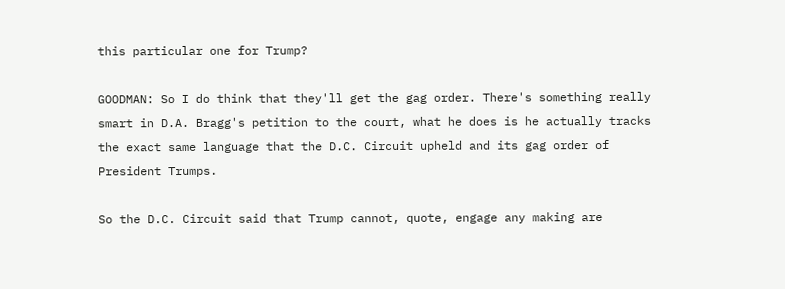this particular one for Trump?

GOODMAN: So I do think that they'll get the gag order. There's something really smart in D.A. Bragg's petition to the court, what he does is he actually tracks the exact same language that the D.C. Circuit upheld and its gag order of President Trumps.

So the D.C. Circuit said that Trump cannot, quote, engage any making are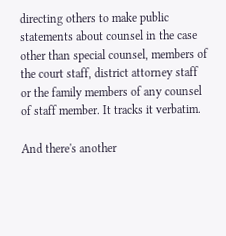directing others to make public statements about counsel in the case other than special counsel, members of the court staff, district attorney staff or the family members of any counsel of staff member. It tracks it verbatim.

And there's another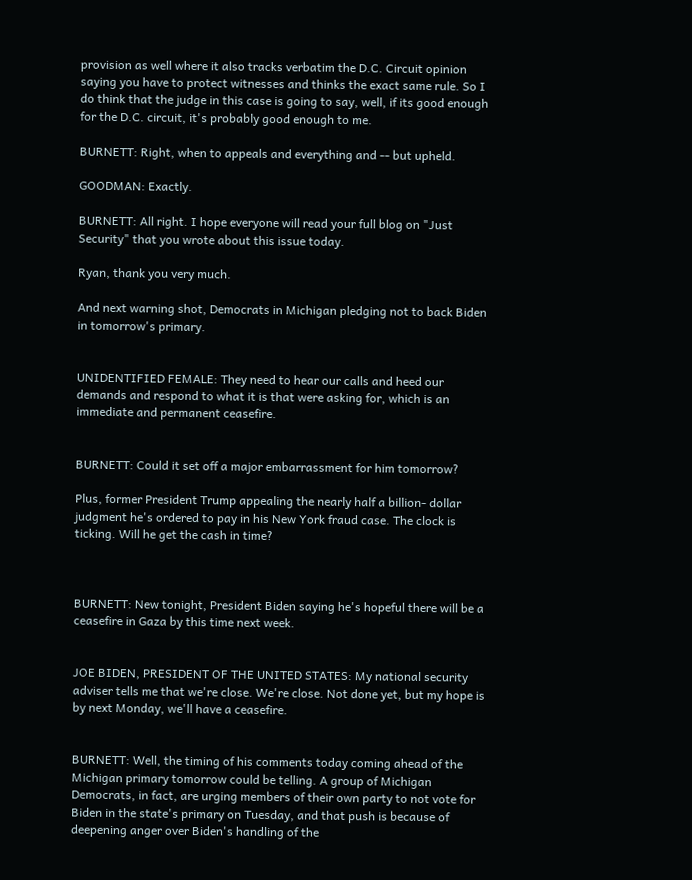provision as well where it also tracks verbatim the D.C. Circuit opinion saying you have to protect witnesses and thinks the exact same rule. So I do think that the judge in this case is going to say, well, if its good enough for the D.C. circuit, it's probably good enough to me.

BURNETT: Right, when to appeals and everything and -- but upheld.

GOODMAN: Exactly.

BURNETT: All right. I hope everyone will read your full blog on "Just Security" that you wrote about this issue today.

Ryan, thank you very much.

And next warning shot, Democrats in Michigan pledging not to back Biden in tomorrow's primary.


UNIDENTIFIED FEMALE: They need to hear our calls and heed our demands and respond to what it is that were asking for, which is an immediate and permanent ceasefire.


BURNETT: Could it set off a major embarrassment for him tomorrow?

Plus, former President Trump appealing the nearly half a billion- dollar judgment he's ordered to pay in his New York fraud case. The clock is ticking. Will he get the cash in time?



BURNETT: New tonight, President Biden saying he's hopeful there will be a ceasefire in Gaza by this time next week.


JOE BIDEN, PRESIDENT OF THE UNITED STATES: My national security adviser tells me that we're close. We're close. Not done yet, but my hope is by next Monday, we'll have a ceasefire.


BURNETT: Well, the timing of his comments today coming ahead of the Michigan primary tomorrow could be telling. A group of Michigan Democrats, in fact, are urging members of their own party to not vote for Biden in the state's primary on Tuesday, and that push is because of deepening anger over Biden's handling of the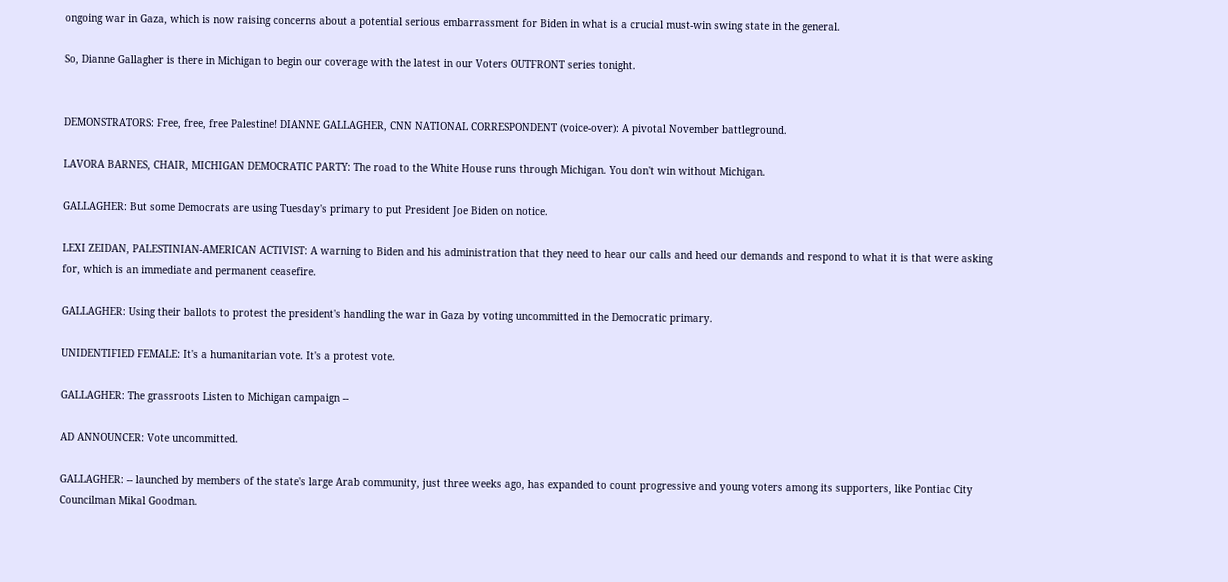ongoing war in Gaza, which is now raising concerns about a potential serious embarrassment for Biden in what is a crucial must-win swing state in the general.

So, Dianne Gallagher is there in Michigan to begin our coverage with the latest in our Voters OUTFRONT series tonight.


DEMONSTRATORS: Free, free, free Palestine! DIANNE GALLAGHER, CNN NATIONAL CORRESPONDENT (voice-over): A pivotal November battleground.

LAVORA BARNES, CHAIR, MICHIGAN DEMOCRATIC PARTY: The road to the White House runs through Michigan. You don't win without Michigan.

GALLAGHER: But some Democrats are using Tuesday's primary to put President Joe Biden on notice.

LEXI ZEIDAN, PALESTINIAN-AMERICAN ACTIVIST: A warning to Biden and his administration that they need to hear our calls and heed our demands and respond to what it is that were asking for, which is an immediate and permanent ceasefire.

GALLAGHER: Using their ballots to protest the president's handling the war in Gaza by voting uncommitted in the Democratic primary.

UNIDENTIFIED FEMALE: It's a humanitarian vote. It's a protest vote.

GALLAGHER: The grassroots Listen to Michigan campaign --

AD ANNOUNCER: Vote uncommitted.

GALLAGHER: -- launched by members of the state's large Arab community, just three weeks ago, has expanded to count progressive and young voters among its supporters, like Pontiac City Councilman Mikal Goodman.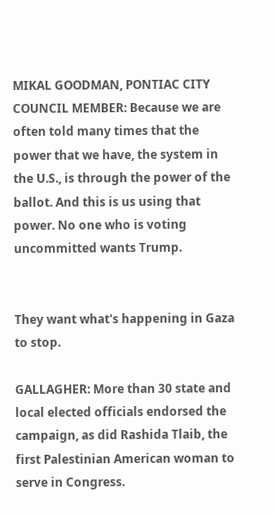MIKAL GOODMAN, PONTIAC CITY COUNCIL MEMBER: Because we are often told many times that the power that we have, the system in the U.S., is through the power of the ballot. And this is us using that power. No one who is voting uncommitted wants Trump.


They want what's happening in Gaza to stop.

GALLAGHER: More than 30 state and local elected officials endorsed the campaign, as did Rashida Tlaib, the first Palestinian American woman to serve in Congress.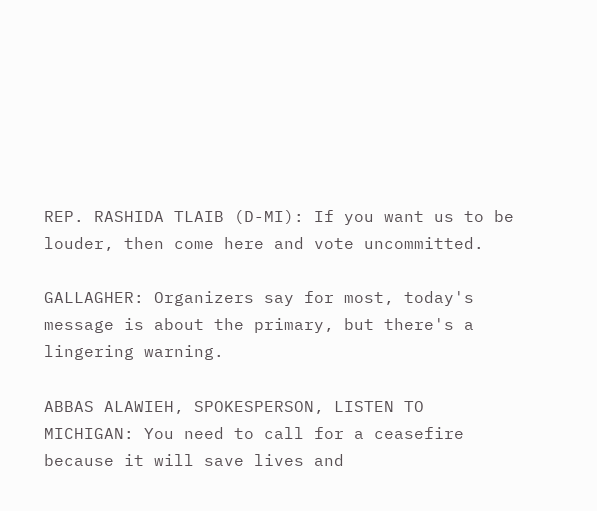REP. RASHIDA TLAIB (D-MI): If you want us to be louder, then come here and vote uncommitted.

GALLAGHER: Organizers say for most, today's message is about the primary, but there's a lingering warning.

ABBAS ALAWIEH, SPOKESPERSON, LISTEN TO MICHIGAN: You need to call for a ceasefire because it will save lives and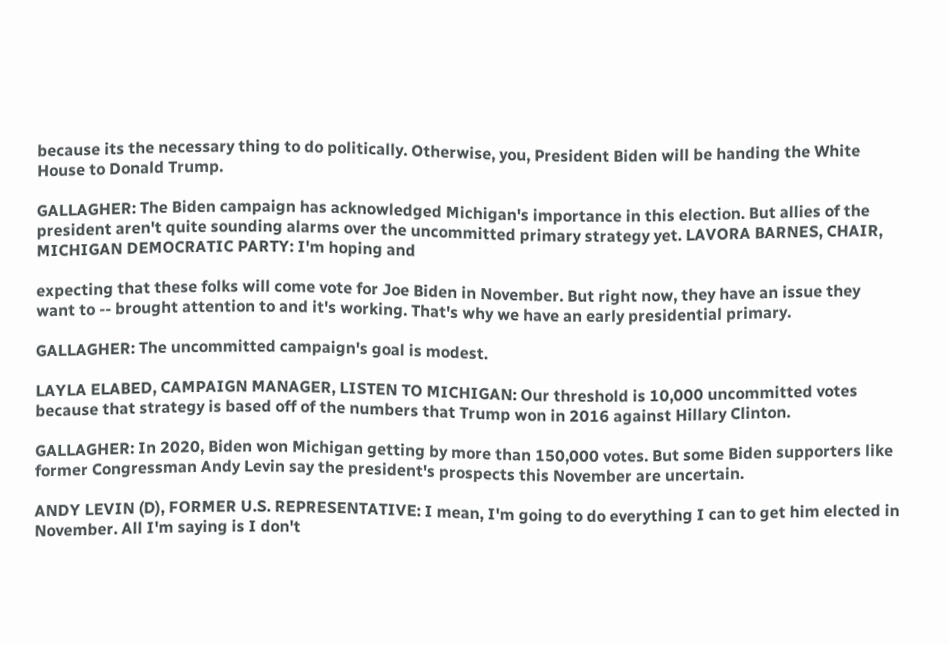because its the necessary thing to do politically. Otherwise, you, President Biden will be handing the White House to Donald Trump.

GALLAGHER: The Biden campaign has acknowledged Michigan's importance in this election. But allies of the president aren't quite sounding alarms over the uncommitted primary strategy yet. LAVORA BARNES, CHAIR, MICHIGAN DEMOCRATIC PARTY: I'm hoping and

expecting that these folks will come vote for Joe Biden in November. But right now, they have an issue they want to -- brought attention to and it's working. That's why we have an early presidential primary.

GALLAGHER: The uncommitted campaign's goal is modest.

LAYLA ELABED, CAMPAIGN MANAGER, LISTEN TO MICHIGAN: Our threshold is 10,000 uncommitted votes because that strategy is based off of the numbers that Trump won in 2016 against Hillary Clinton.

GALLAGHER: In 2020, Biden won Michigan getting by more than 150,000 votes. But some Biden supporters like former Congressman Andy Levin say the president's prospects this November are uncertain.

ANDY LEVIN (D), FORMER U.S. REPRESENTATIVE: I mean, I'm going to do everything I can to get him elected in November. All I'm saying is I don't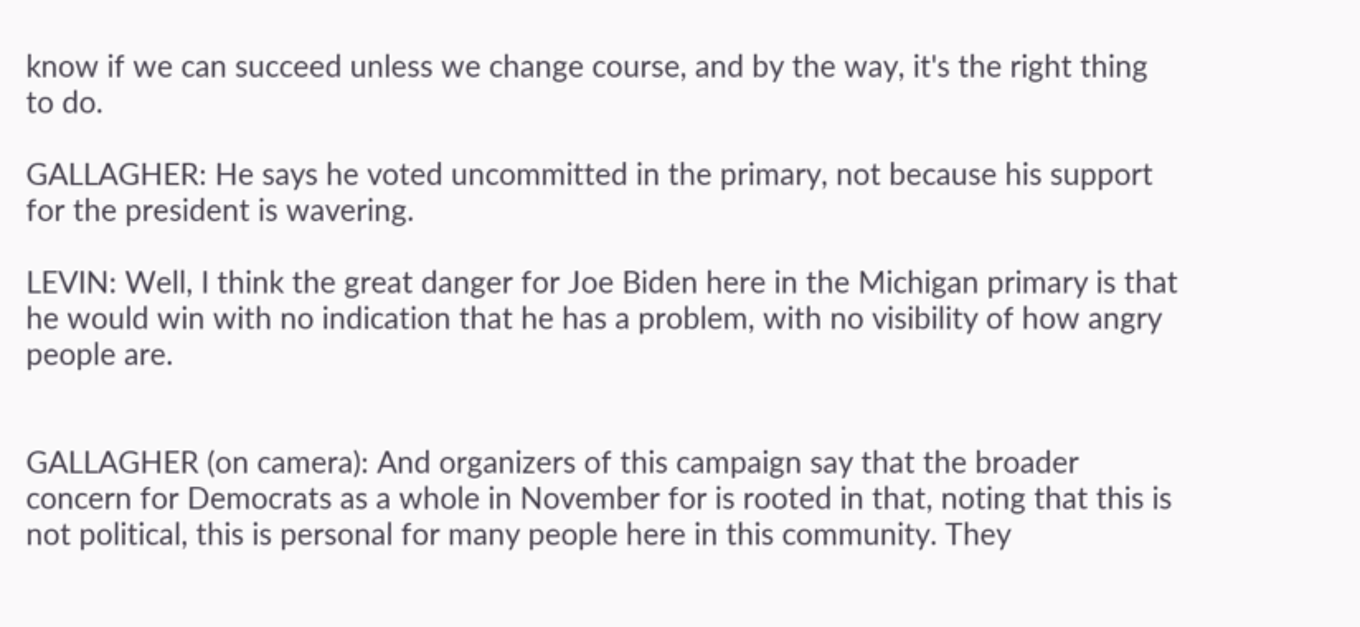know if we can succeed unless we change course, and by the way, it's the right thing to do.

GALLAGHER: He says he voted uncommitted in the primary, not because his support for the president is wavering.

LEVIN: Well, I think the great danger for Joe Biden here in the Michigan primary is that he would win with no indication that he has a problem, with no visibility of how angry people are.


GALLAGHER (on camera): And organizers of this campaign say that the broader concern for Democrats as a whole in November for is rooted in that, noting that this is not political, this is personal for many people here in this community. They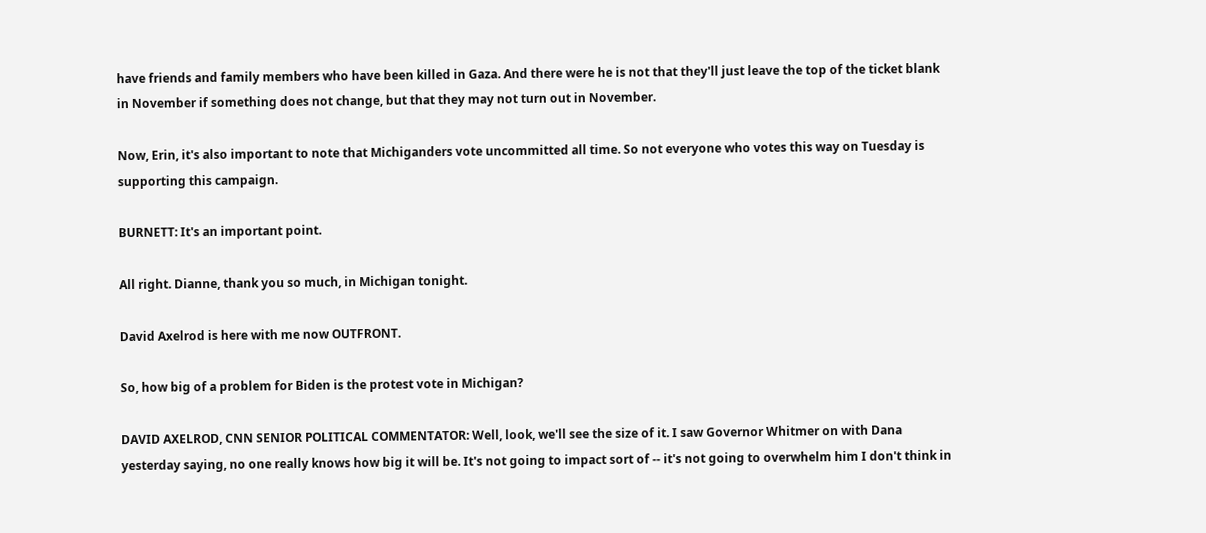have friends and family members who have been killed in Gaza. And there were he is not that they'll just leave the top of the ticket blank in November if something does not change, but that they may not turn out in November.

Now, Erin, it's also important to note that Michiganders vote uncommitted all time. So not everyone who votes this way on Tuesday is supporting this campaign.

BURNETT: It's an important point.

All right. Dianne, thank you so much, in Michigan tonight.

David Axelrod is here with me now OUTFRONT.

So, how big of a problem for Biden is the protest vote in Michigan?

DAVID AXELROD, CNN SENIOR POLITICAL COMMENTATOR: Well, look, we'll see the size of it. I saw Governor Whitmer on with Dana yesterday saying, no one really knows how big it will be. It's not going to impact sort of -- it's not going to overwhelm him I don't think in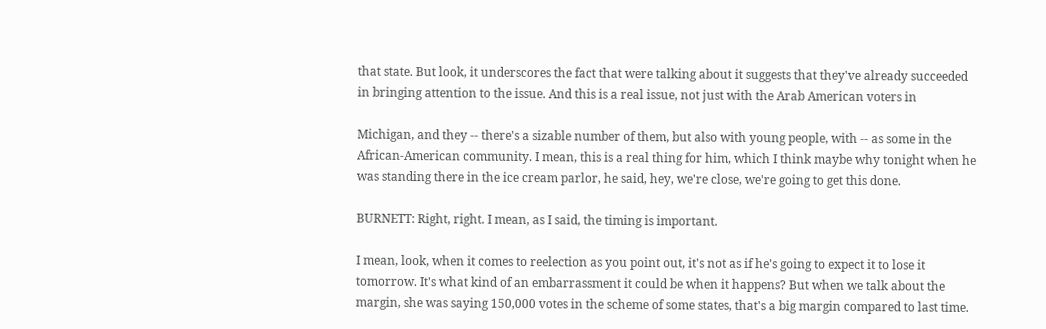that state. But look, it underscores the fact that were talking about it suggests that they've already succeeded in bringing attention to the issue. And this is a real issue, not just with the Arab American voters in

Michigan, and they -- there's a sizable number of them, but also with young people, with -- as some in the African-American community. I mean, this is a real thing for him, which I think maybe why tonight when he was standing there in the ice cream parlor, he said, hey, we're close, we're going to get this done.

BURNETT: Right, right. I mean, as I said, the timing is important.

I mean, look, when it comes to reelection as you point out, it's not as if he's going to expect it to lose it tomorrow. It's what kind of an embarrassment it could be when it happens? But when we talk about the margin, she was saying 150,000 votes in the scheme of some states, that's a big margin compared to last time.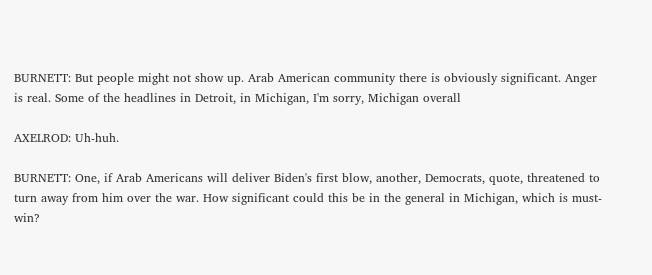BURNETT: But people might not show up. Arab American community there is obviously significant. Anger is real. Some of the headlines in Detroit, in Michigan, I'm sorry, Michigan overall

AXELROD: Uh-huh.

BURNETT: One, if Arab Americans will deliver Biden's first blow, another, Democrats, quote, threatened to turn away from him over the war. How significant could this be in the general in Michigan, which is must-win?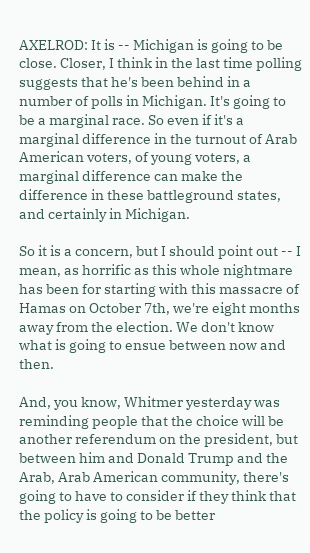AXELROD: It is -- Michigan is going to be close. Closer, I think in the last time polling suggests that he's been behind in a number of polls in Michigan. It's going to be a marginal race. So even if it's a marginal difference in the turnout of Arab American voters, of young voters, a marginal difference can make the difference in these battleground states, and certainly in Michigan.

So it is a concern, but I should point out -- I mean, as horrific as this whole nightmare has been for starting with this massacre of Hamas on October 7th, we're eight months away from the election. We don't know what is going to ensue between now and then.

And, you know, Whitmer yesterday was reminding people that the choice will be another referendum on the president, but between him and Donald Trump and the Arab, Arab American community, there's going to have to consider if they think that the policy is going to be better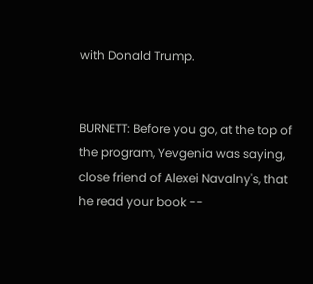with Donald Trump.


BURNETT: Before you go, at the top of the program, Yevgenia was saying, close friend of Alexei Navalny's, that he read your book --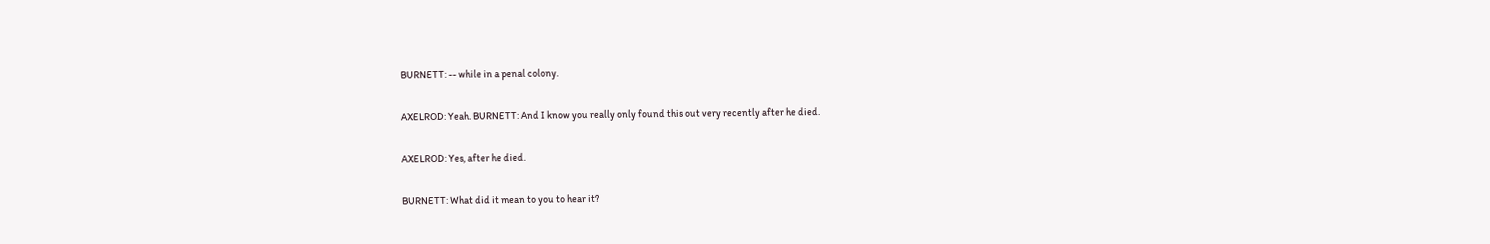BURNETT: -- while in a penal colony.

AXELROD: Yeah. BURNETT: And I know you really only found this out very recently after he died.

AXELROD: Yes, after he died.

BURNETT: What did it mean to you to hear it?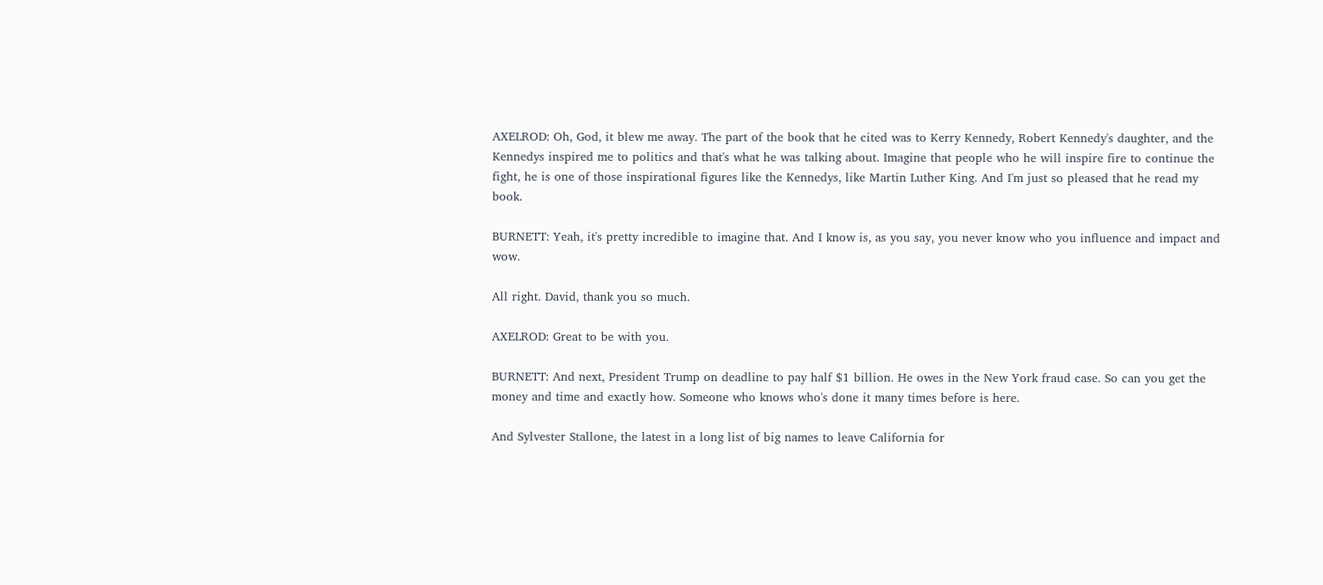AXELROD: Oh, God, it blew me away. The part of the book that he cited was to Kerry Kennedy, Robert Kennedy's daughter, and the Kennedys inspired me to politics and that's what he was talking about. Imagine that people who he will inspire fire to continue the fight, he is one of those inspirational figures like the Kennedys, like Martin Luther King. And I'm just so pleased that he read my book.

BURNETT: Yeah, it's pretty incredible to imagine that. And I know is, as you say, you never know who you influence and impact and wow.

All right. David, thank you so much.

AXELROD: Great to be with you.

BURNETT: And next, President Trump on deadline to pay half $1 billion. He owes in the New York fraud case. So can you get the money and time and exactly how. Someone who knows who's done it many times before is here.

And Sylvester Stallone, the latest in a long list of big names to leave California for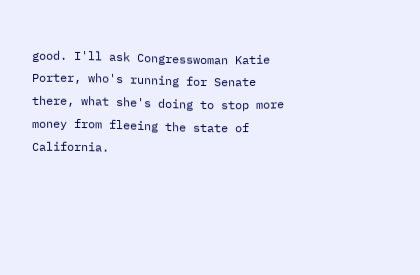good. I'll ask Congresswoman Katie Porter, who's running for Senate there, what she's doing to stop more money from fleeing the state of California.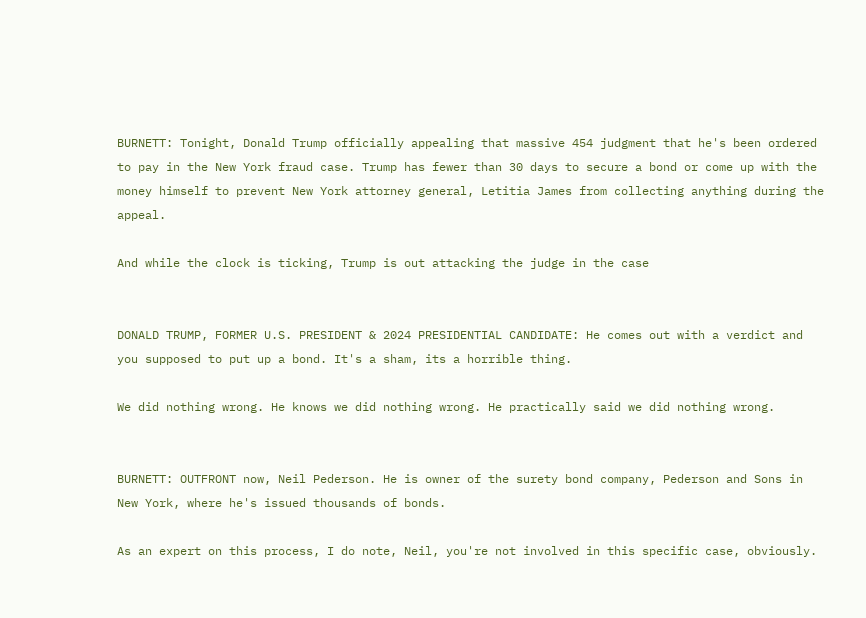BURNETT: Tonight, Donald Trump officially appealing that massive 454 judgment that he's been ordered to pay in the New York fraud case. Trump has fewer than 30 days to secure a bond or come up with the money himself to prevent New York attorney general, Letitia James from collecting anything during the appeal.

And while the clock is ticking, Trump is out attacking the judge in the case


DONALD TRUMP, FORMER U.S. PRESIDENT & 2024 PRESIDENTIAL CANDIDATE: He comes out with a verdict and you supposed to put up a bond. It's a sham, its a horrible thing.

We did nothing wrong. He knows we did nothing wrong. He practically said we did nothing wrong.


BURNETT: OUTFRONT now, Neil Pederson. He is owner of the surety bond company, Pederson and Sons in New York, where he's issued thousands of bonds.

As an expert on this process, I do note, Neil, you're not involved in this specific case, obviously.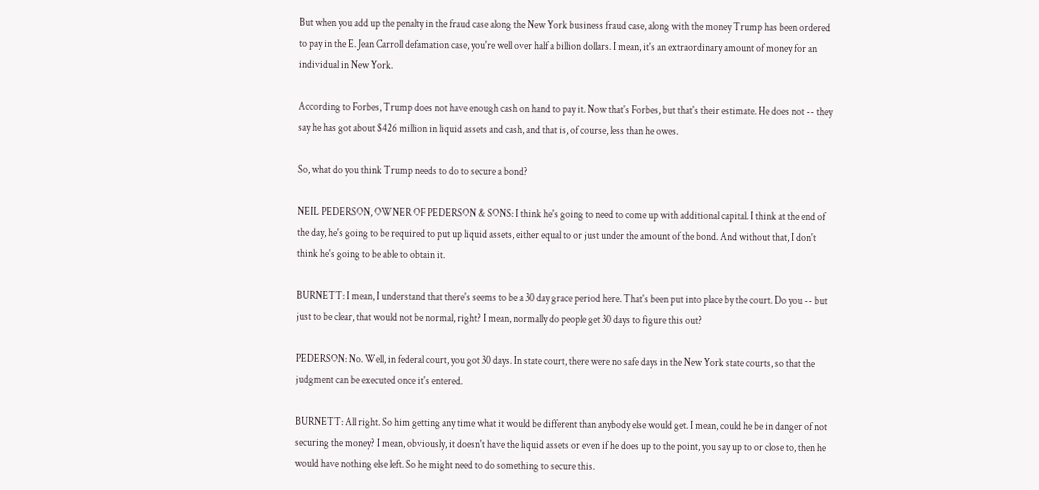But when you add up the penalty in the fraud case along the New York business fraud case, along with the money Trump has been ordered to pay in the E. Jean Carroll defamation case, you're well over half a billion dollars. I mean, it's an extraordinary amount of money for an individual in New York.

According to Forbes, Trump does not have enough cash on hand to pay it. Now that's Forbes, but that's their estimate. He does not -- they say he has got about $426 million in liquid assets and cash, and that is, of course, less than he owes.

So, what do you think Trump needs to do to secure a bond?

NEIL PEDERSON, OWNER OF PEDERSON & SONS: I think he's going to need to come up with additional capital. I think at the end of the day, he's going to be required to put up liquid assets, either equal to or just under the amount of the bond. And without that, I don't think he's going to be able to obtain it.

BURNETT: I mean, I understand that there's seems to be a 30 day grace period here. That's been put into place by the court. Do you -- but just to be clear, that would not be normal, right? I mean, normally do people get 30 days to figure this out?

PEDERSON: No. Well, in federal court, you got 30 days. In state court, there were no safe days in the New York state courts, so that the judgment can be executed once it's entered.

BURNETT: All right. So him getting any time what it would be different than anybody else would get. I mean, could he be in danger of not securing the money? I mean, obviously, it doesn't have the liquid assets or even if he does up to the point, you say up to or close to, then he would have nothing else left. So he might need to do something to secure this.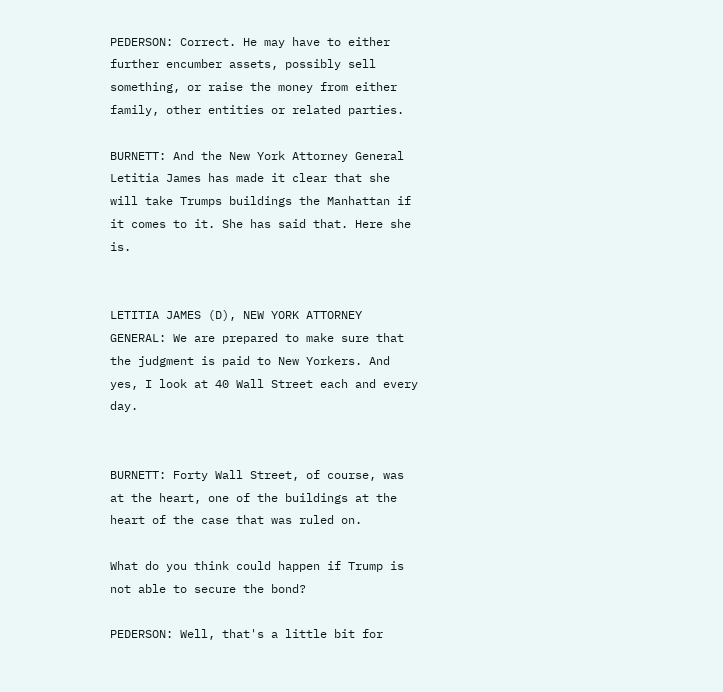PEDERSON: Correct. He may have to either further encumber assets, possibly sell something, or raise the money from either family, other entities or related parties.

BURNETT: And the New York Attorney General Letitia James has made it clear that she will take Trumps buildings the Manhattan if it comes to it. She has said that. Here she is.


LETITIA JAMES (D), NEW YORK ATTORNEY GENERAL: We are prepared to make sure that the judgment is paid to New Yorkers. And yes, I look at 40 Wall Street each and every day.


BURNETT: Forty Wall Street, of course, was at the heart, one of the buildings at the heart of the case that was ruled on.

What do you think could happen if Trump is not able to secure the bond?

PEDERSON: Well, that's a little bit for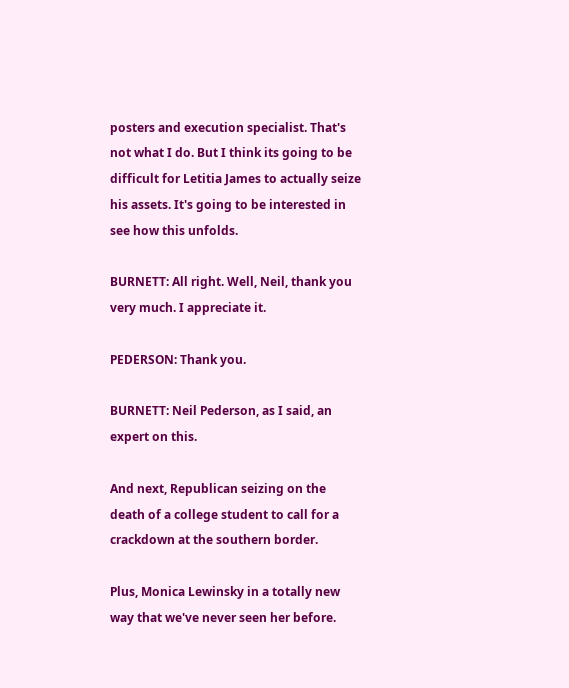posters and execution specialist. That's not what I do. But I think its going to be difficult for Letitia James to actually seize his assets. It's going to be interested in see how this unfolds.

BURNETT: All right. Well, Neil, thank you very much. I appreciate it.

PEDERSON: Thank you.

BURNETT: Neil Pederson, as I said, an expert on this.

And next, Republican seizing on the death of a college student to call for a crackdown at the southern border.

Plus, Monica Lewinsky in a totally new way that we've never seen her before.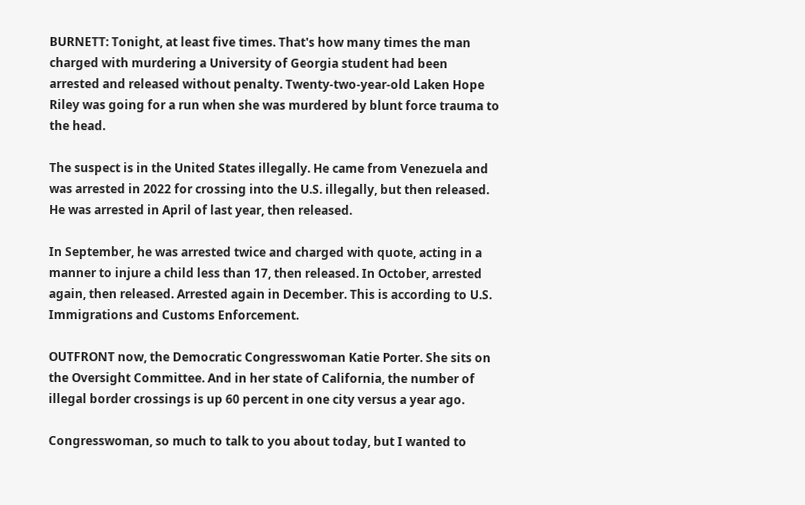BURNETT: Tonight, at least five times. That's how many times the man charged with murdering a University of Georgia student had been arrested and released without penalty. Twenty-two-year-old Laken Hope Riley was going for a run when she was murdered by blunt force trauma to the head.

The suspect is in the United States illegally. He came from Venezuela and was arrested in 2022 for crossing into the U.S. illegally, but then released. He was arrested in April of last year, then released.

In September, he was arrested twice and charged with quote, acting in a manner to injure a child less than 17, then released. In October, arrested again, then released. Arrested again in December. This is according to U.S. Immigrations and Customs Enforcement.

OUTFRONT now, the Democratic Congresswoman Katie Porter. She sits on the Oversight Committee. And in her state of California, the number of illegal border crossings is up 60 percent in one city versus a year ago.

Congresswoman, so much to talk to you about today, but I wanted to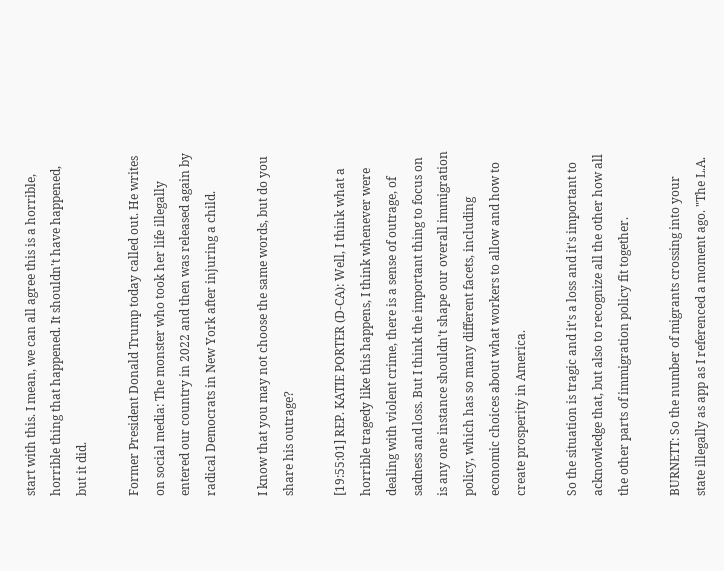start with this. I mean, we can all agree this is a horrible, horrible thing that happened. It shouldn't have happened, but it did.

Former President Donald Trump today called out. He writes on social media: The monster who took her life illegally entered our country in 2022 and then was released again by radical Democrats in New York after injuring a child.

I know that you may not choose the same words, but do you share his outrage?

[19:55:01] REP. KATIE PORTER (D-CA): Well, I think what a horrible tragedy like this happens, I think whenever were dealing with violent crime, there is a sense of outrage, of sadness and loss. But I think the important thing to focus on is any one instance shouldn't shape our overall immigration policy, which has so many different facets, including economic choices about what workers to allow and how to create prosperity in America.

So the situation is tragic and it's a loss and it's important to acknowledge that, but also to recognize all the other how all the other parts of immigration policy fit together.

BURNETT: So the number of migrants crossing into your state illegally as app as I referenced a moment ago. "The L.A.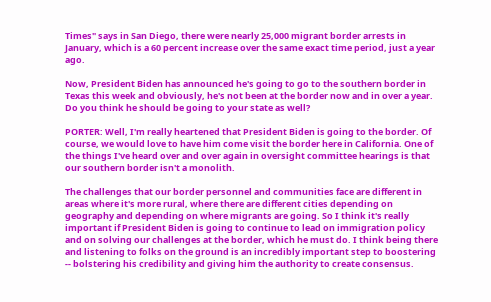Times" says in San Diego, there were nearly 25,000 migrant border arrests in January, which is a 60 percent increase over the same exact time period, just a year ago.

Now, President Biden has announced he's going to go to the southern border in Texas this week and obviously, he's not been at the border now and in over a year. Do you think he should be going to your state as well?

PORTER: Well, I'm really heartened that President Biden is going to the border. Of course, we would love to have him come visit the border here in California. One of the things I've heard over and over again in oversight committee hearings is that our southern border isn't a monolith.

The challenges that our border personnel and communities face are different in areas where it's more rural, where there are different cities depending on geography and depending on where migrants are going. So I think it's really important if President Biden is going to continue to lead on immigration policy and on solving our challenges at the border, which he must do. I think being there and listening to folks on the ground is an incredibly important step to boostering -- bolstering his credibility and giving him the authority to create consensus.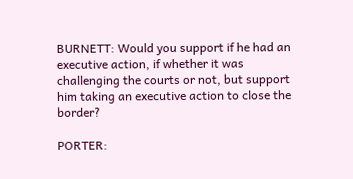BURNETT: Would you support if he had an executive action, if whether it was challenging the courts or not, but support him taking an executive action to close the border?

PORTER: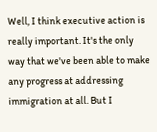Well, I think executive action is really important. It's the only way that we've been able to make any progress at addressing immigration at all. But I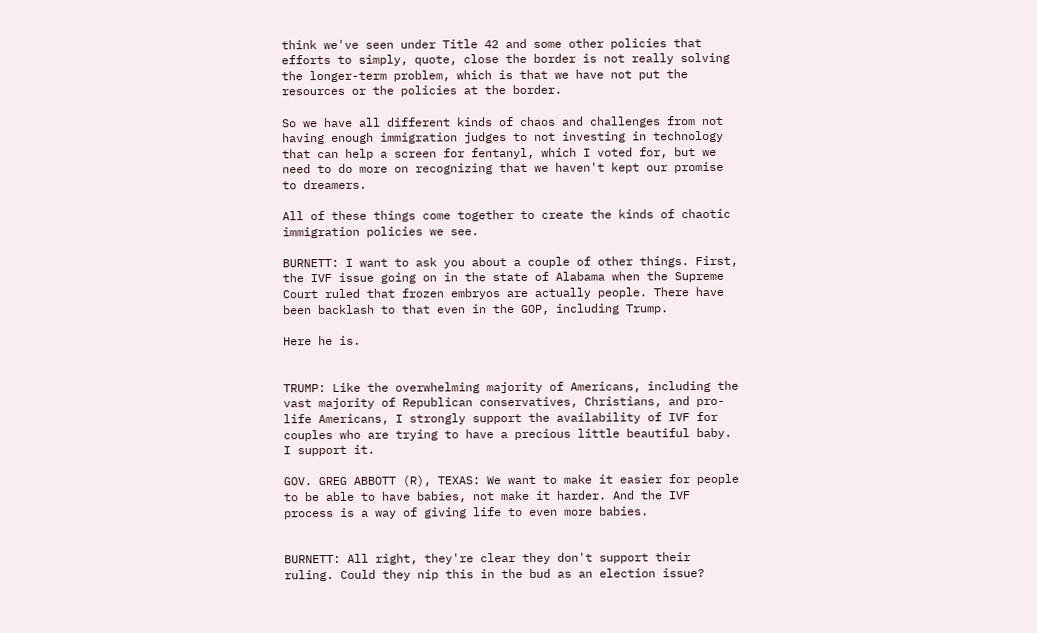think we've seen under Title 42 and some other policies that efforts to simply, quote, close the border is not really solving the longer-term problem, which is that we have not put the resources or the policies at the border.

So we have all different kinds of chaos and challenges from not having enough immigration judges to not investing in technology that can help a screen for fentanyl, which I voted for, but we need to do more on recognizing that we haven't kept our promise to dreamers.

All of these things come together to create the kinds of chaotic immigration policies we see.

BURNETT: I want to ask you about a couple of other things. First, the IVF issue going on in the state of Alabama when the Supreme Court ruled that frozen embryos are actually people. There have been backlash to that even in the GOP, including Trump.

Here he is.


TRUMP: Like the overwhelming majority of Americans, including the vast majority of Republican conservatives, Christians, and pro-life Americans, I strongly support the availability of IVF for couples who are trying to have a precious little beautiful baby. I support it.

GOV. GREG ABBOTT (R), TEXAS: We want to make it easier for people to be able to have babies, not make it harder. And the IVF process is a way of giving life to even more babies.


BURNETT: All right, they're clear they don't support their ruling. Could they nip this in the bud as an election issue?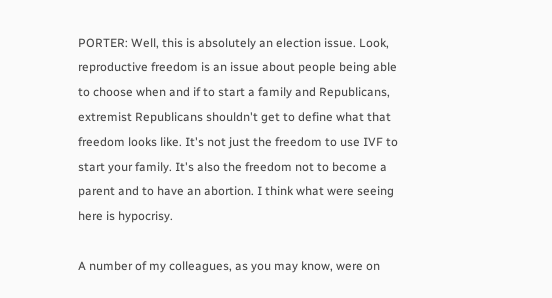PORTER: Well, this is absolutely an election issue. Look, reproductive freedom is an issue about people being able to choose when and if to start a family and Republicans, extremist Republicans shouldn't get to define what that freedom looks like. It's not just the freedom to use IVF to start your family. It's also the freedom not to become a parent and to have an abortion. I think what were seeing here is hypocrisy.

A number of my colleagues, as you may know, were on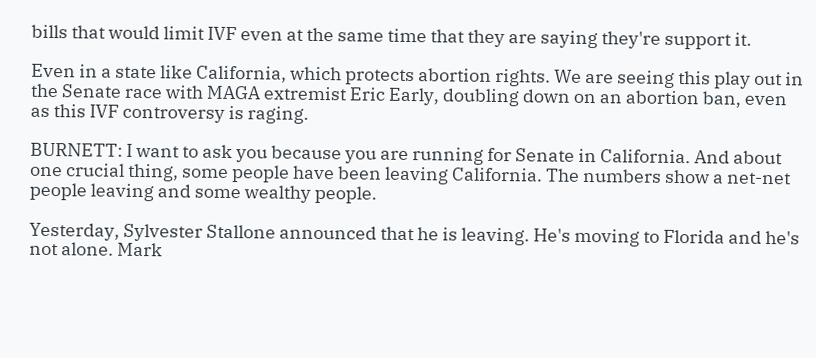bills that would limit IVF even at the same time that they are saying they're support it.

Even in a state like California, which protects abortion rights. We are seeing this play out in the Senate race with MAGA extremist Eric Early, doubling down on an abortion ban, even as this IVF controversy is raging.

BURNETT: I want to ask you because you are running for Senate in California. And about one crucial thing, some people have been leaving California. The numbers show a net-net people leaving and some wealthy people.

Yesterday, Sylvester Stallone announced that he is leaving. He's moving to Florida and he's not alone. Mark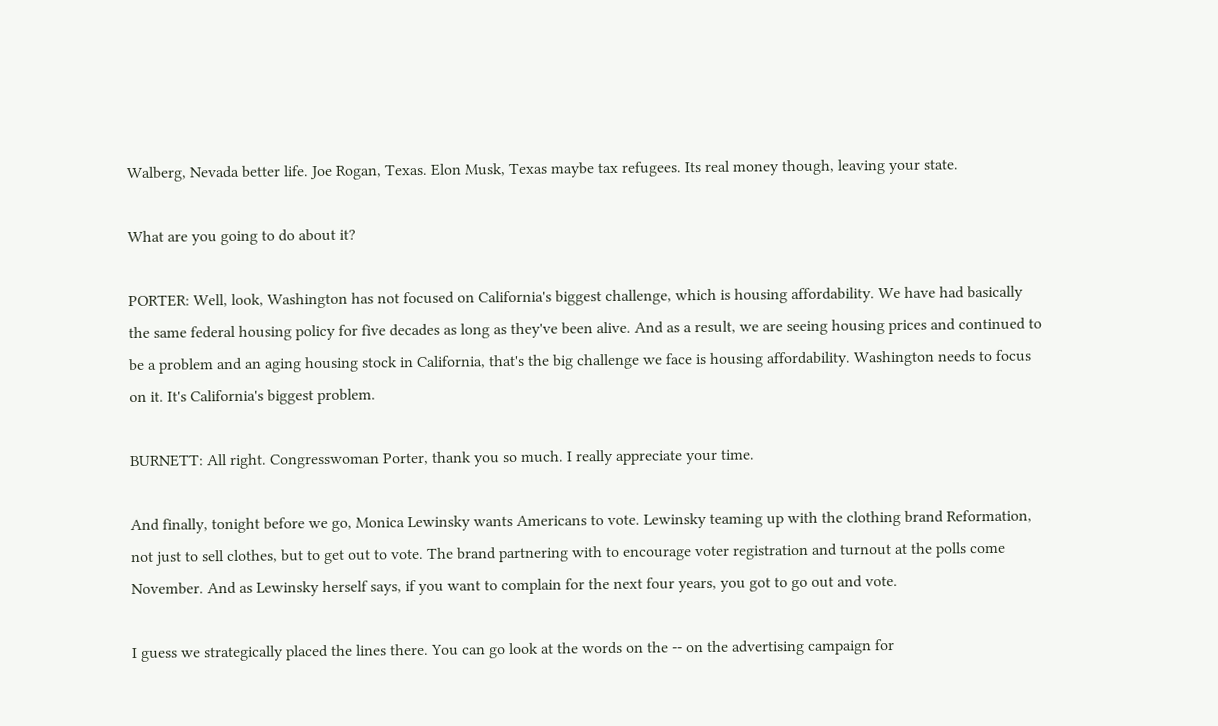Walberg, Nevada better life. Joe Rogan, Texas. Elon Musk, Texas maybe tax refugees. Its real money though, leaving your state.

What are you going to do about it?

PORTER: Well, look, Washington has not focused on California's biggest challenge, which is housing affordability. We have had basically the same federal housing policy for five decades as long as they've been alive. And as a result, we are seeing housing prices and continued to be a problem and an aging housing stock in California, that's the big challenge we face is housing affordability. Washington needs to focus on it. It's California's biggest problem.

BURNETT: All right. Congresswoman Porter, thank you so much. I really appreciate your time.

And finally, tonight before we go, Monica Lewinsky wants Americans to vote. Lewinsky teaming up with the clothing brand Reformation, not just to sell clothes, but to get out to vote. The brand partnering with to encourage voter registration and turnout at the polls come November. And as Lewinsky herself says, if you want to complain for the next four years, you got to go out and vote.

I guess we strategically placed the lines there. You can go look at the words on the -- on the advertising campaign for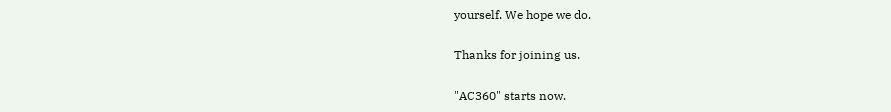yourself. We hope we do.

Thanks for joining us.

"AC360" starts now.